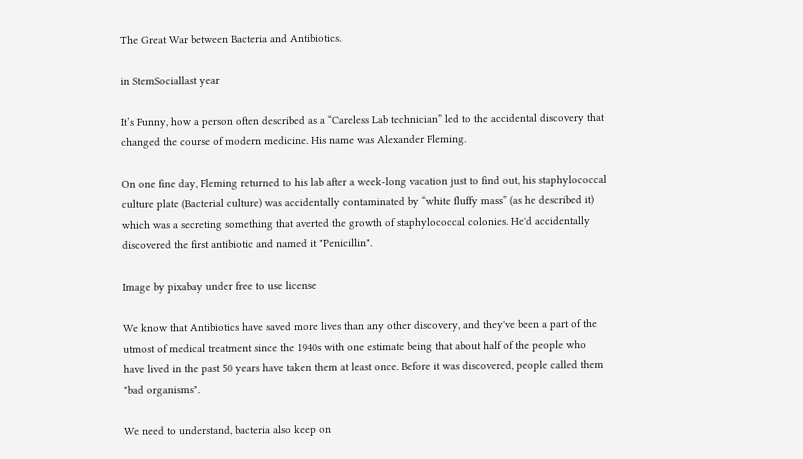The Great War between Bacteria and Antibiotics.

in StemSociallast year

It’s Funny, how a person often described as a “Careless Lab technician” led to the accidental discovery that changed the course of modern medicine. His name was Alexander Fleming.

On one fine day, Fleming returned to his lab after a week-long vacation just to find out, his staphylococcal culture plate (Bacterial culture) was accidentally contaminated by “white fluffy mass” (as he described it) which was a secreting something that averted the growth of staphylococcal colonies. He'd accidentally discovered the first antibiotic and named it "Penicillin".

Image by pixabay under free to use license

We know that Antibiotics have saved more lives than any other discovery, and they've been a part of the utmost of medical treatment since the 1940s with one estimate being that about half of the people who have lived in the past 50 years have taken them at least once. Before it was discovered, people called them "bad organisms".

We need to understand, bacteria also keep on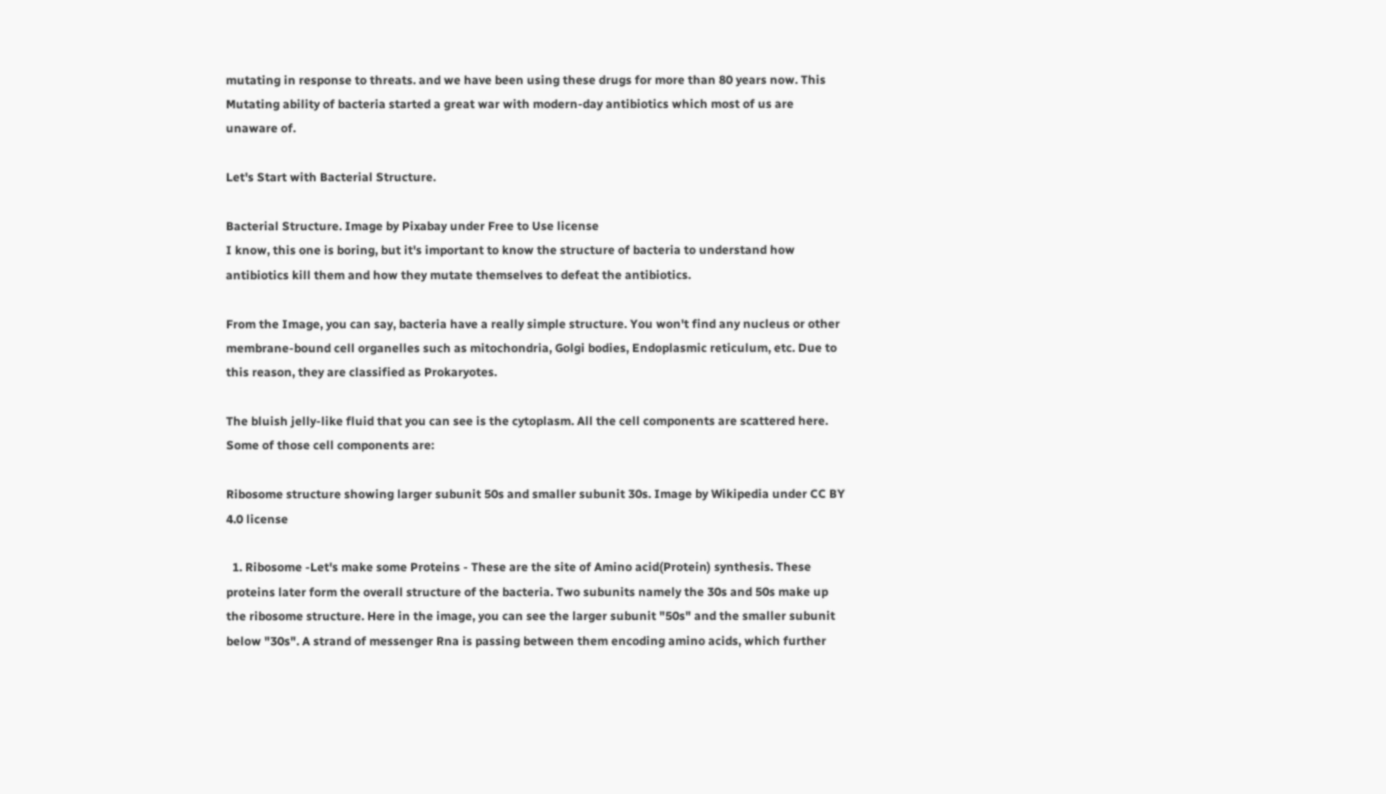mutating in response to threats. and we have been using these drugs for more than 80 years now. This Mutating ability of bacteria started a great war with modern-day antibiotics which most of us are unaware of.

Let's Start with Bacterial Structure.

Bacterial Structure. Image by Pixabay under Free to Use license
I know, this one is boring, but it's important to know the structure of bacteria to understand how antibiotics kill them and how they mutate themselves to defeat the antibiotics.

From the Image, you can say, bacteria have a really simple structure. You won't find any nucleus or other membrane-bound cell organelles such as mitochondria, Golgi bodies, Endoplasmic reticulum, etc. Due to this reason, they are classified as Prokaryotes.

The bluish jelly-like fluid that you can see is the cytoplasm. All the cell components are scattered here. Some of those cell components are:

Ribosome structure showing larger subunit 50s and smaller subunit 30s. Image by Wikipedia under CC BY 4.0 license

  1. Ribosome -Let's make some Proteins - These are the site of Amino acid(Protein) synthesis. These proteins later form the overall structure of the bacteria. Two subunits namely the 30s and 50s make up the ribosome structure. Here in the image, you can see the larger subunit "50s" and the smaller subunit below "30s". A strand of messenger Rna is passing between them encoding amino acids, which further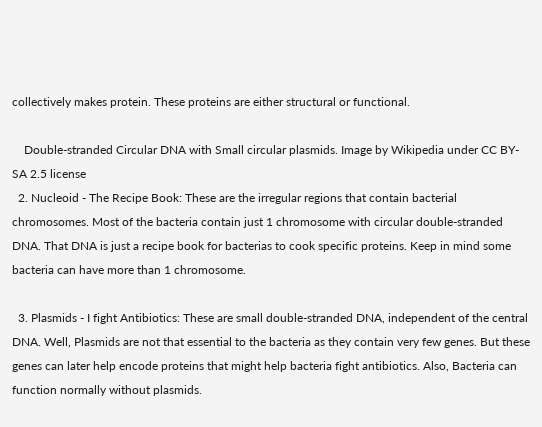collectively makes protein. These proteins are either structural or functional.

    Double-stranded Circular DNA with Small circular plasmids. Image by Wikipedia under CC BY-SA 2.5 license
  2. Nucleoid - The Recipe Book: These are the irregular regions that contain bacterial chromosomes. Most of the bacteria contain just 1 chromosome with circular double-stranded DNA. That DNA is just a recipe book for bacterias to cook specific proteins. Keep in mind some bacteria can have more than 1 chromosome.

  3. Plasmids - I fight Antibiotics: These are small double-stranded DNA, independent of the central DNA. Well, Plasmids are not that essential to the bacteria as they contain very few genes. But these genes can later help encode proteins that might help bacteria fight antibiotics. Also, Bacteria can function normally without plasmids.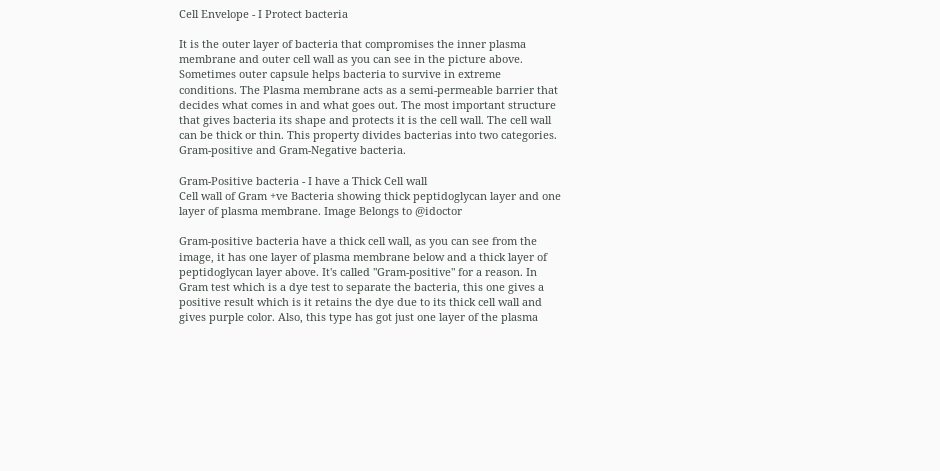Cell Envelope - I Protect bacteria

It is the outer layer of bacteria that compromises the inner plasma membrane and outer cell wall as you can see in the picture above. Sometimes outer capsule helps bacteria to survive in extreme conditions. The Plasma membrane acts as a semi-permeable barrier that decides what comes in and what goes out. The most important structure that gives bacteria its shape and protects it is the cell wall. The cell wall can be thick or thin. This property divides bacterias into two categories. Gram-positive and Gram-Negative bacteria.

Gram-Positive bacteria - I have a Thick Cell wall
Cell wall of Gram +ve Bacteria showing thick peptidoglycan layer and one layer of plasma membrane. Image Belongs to @idoctor

Gram-positive bacteria have a thick cell wall, as you can see from the image, it has one layer of plasma membrane below and a thick layer of peptidoglycan layer above. It's called "Gram-positive" for a reason. In Gram test which is a dye test to separate the bacteria, this one gives a positive result which is it retains the dye due to its thick cell wall and gives purple color. Also, this type has got just one layer of the plasma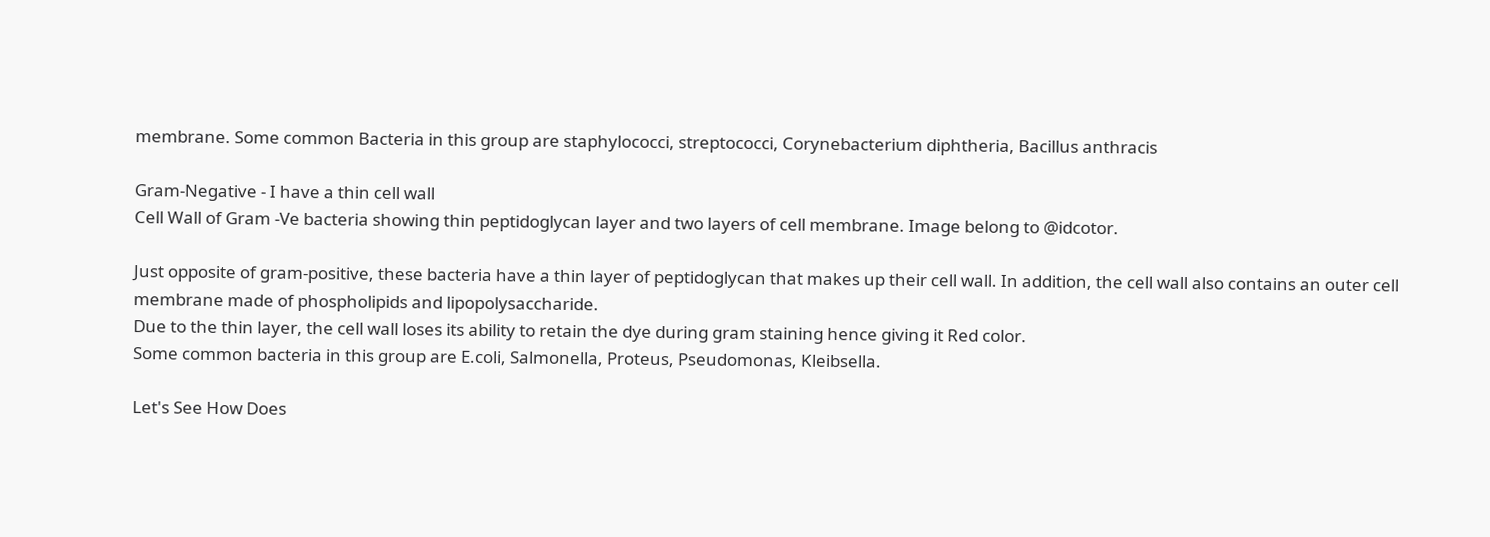membrane. Some common Bacteria in this group are staphylococci, streptococci, Corynebacterium diphtheria, Bacillus anthracis

Gram-Negative - I have a thin cell wall
Cell Wall of Gram -Ve bacteria showing thin peptidoglycan layer and two layers of cell membrane. Image belong to @idcotor.

Just opposite of gram-positive, these bacteria have a thin layer of peptidoglycan that makes up their cell wall. In addition, the cell wall also contains an outer cell membrane made of phospholipids and lipopolysaccharide.
Due to the thin layer, the cell wall loses its ability to retain the dye during gram staining hence giving it Red color.
Some common bacteria in this group are E.coli, Salmonella, Proteus, Pseudomonas, Kleibsella.

Let's See How Does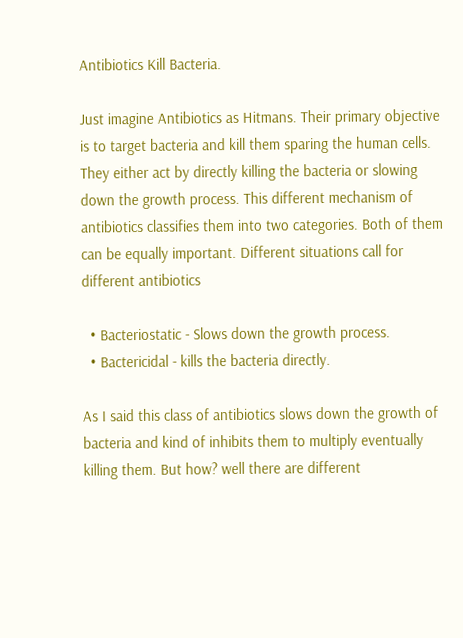Antibiotics Kill Bacteria.

Just imagine Antibiotics as Hitmans. Their primary objective is to target bacteria and kill them sparing the human cells. They either act by directly killing the bacteria or slowing down the growth process. This different mechanism of antibiotics classifies them into two categories. Both of them can be equally important. Different situations call for different antibiotics

  • Bacteriostatic - Slows down the growth process.
  • Bactericidal - kills the bacteria directly.

As I said this class of antibiotics slows down the growth of bacteria and kind of inhibits them to multiply eventually killing them. But how? well there are different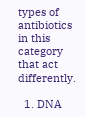types of antibiotics in this category that act differently.

  1. DNA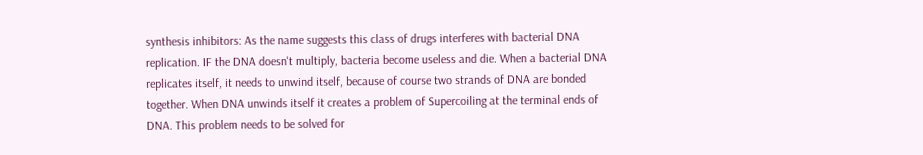synthesis inhibitors: As the name suggests this class of drugs interferes with bacterial DNA replication. IF the DNA doesn't multiply, bacteria become useless and die. When a bacterial DNA replicates itself, it needs to unwind itself, because of course two strands of DNA are bonded together. When DNA unwinds itself it creates a problem of Supercoiling at the terminal ends of DNA. This problem needs to be solved for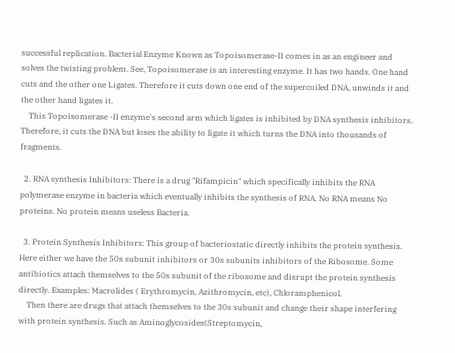successful replication. Bacterial Enzyme Known as Topoisomerase-II comes in as an engineer and solves the twisting problem. See, Topoisomerase is an interesting enzyme. It has two hands. One hand cuts and the other one Ligates. Therefore it cuts down one end of the supercoiled DNA, unwinds it and the other hand ligates it.
    This Topoisomerase -II enzyme's second arm which ligates is inhibited by DNA synthesis inhibitors. Therefore, it cuts the DNA but loses the ability to ligate it which turns the DNA into thousands of fragments.

  2. RNA synthesis Inhibitors: There is a drug "Rifampicin" which specifically inhibits the RNA polymerase enzyme in bacteria which eventually inhibits the synthesis of RNA. No RNA means No proteins. No protein means useless Bacteria.

  3. Protein Synthesis Inhibitors: This group of bacteriostatic directly inhibits the protein synthesis. Here either we have the 50s subunit inhibitors or 30s subunits inhibitors of the Ribosome. Some antibiotics attach themselves to the 50s subunit of the ribosome and disrupt the protein synthesis directly. Examples: Macrolides ( Erythromycin, Azithromycin, etc), Chloramphenicol.
    Then there are drugs that attach themselves to the 30s subunit and change their shape interfering with protein synthesis. Such as Aminoglycosides(Streptomycin,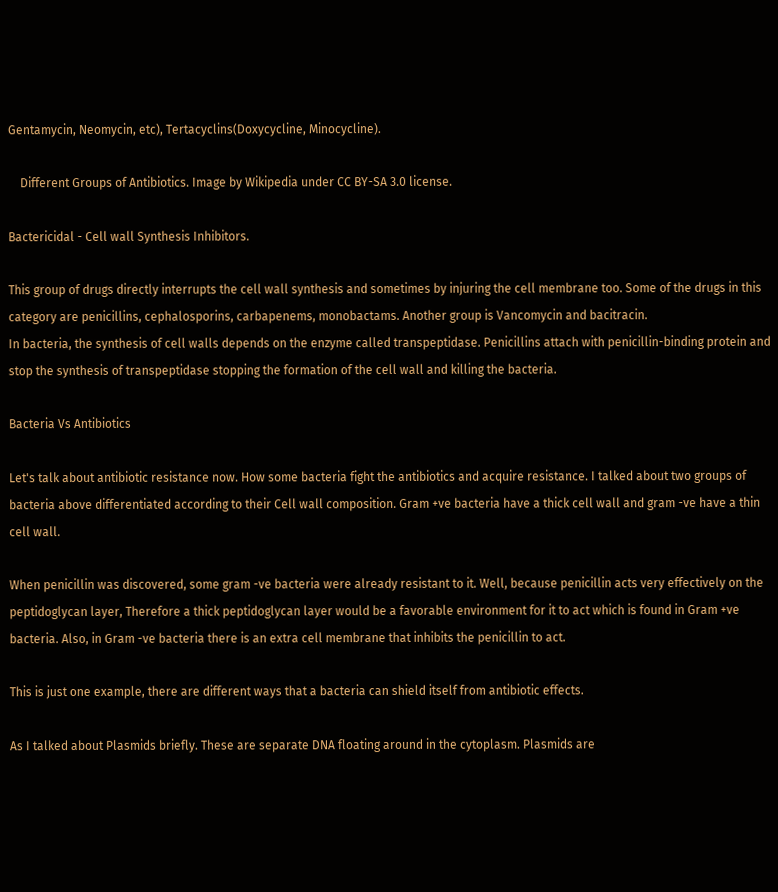Gentamycin, Neomycin, etc), Tertacyclins(Doxycycline, Minocycline).

    Different Groups of Antibiotics. Image by Wikipedia under CC BY-SA 3.0 license.

Bactericidal - Cell wall Synthesis Inhibitors.

This group of drugs directly interrupts the cell wall synthesis and sometimes by injuring the cell membrane too. Some of the drugs in this category are penicillins, cephalosporins, carbapenems, monobactams. Another group is Vancomycin and bacitracin.
In bacteria, the synthesis of cell walls depends on the enzyme called transpeptidase. Penicillins attach with penicillin-binding protein and stop the synthesis of transpeptidase stopping the formation of the cell wall and killing the bacteria.

Bacteria Vs Antibiotics

Let's talk about antibiotic resistance now. How some bacteria fight the antibiotics and acquire resistance. I talked about two groups of bacteria above differentiated according to their Cell wall composition. Gram +ve bacteria have a thick cell wall and gram -ve have a thin cell wall.

When penicillin was discovered, some gram -ve bacteria were already resistant to it. Well, because penicillin acts very effectively on the peptidoglycan layer, Therefore a thick peptidoglycan layer would be a favorable environment for it to act which is found in Gram +ve bacteria. Also, in Gram -ve bacteria there is an extra cell membrane that inhibits the penicillin to act.

This is just one example, there are different ways that a bacteria can shield itself from antibiotic effects.

As I talked about Plasmids briefly. These are separate DNA floating around in the cytoplasm. Plasmids are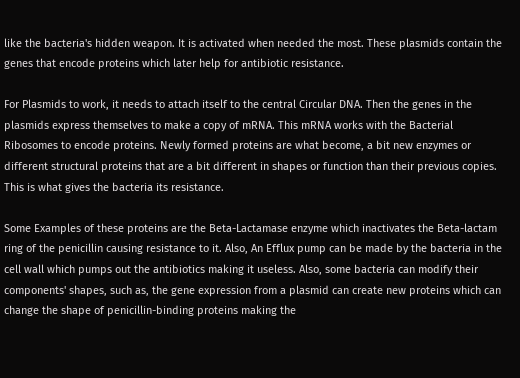like the bacteria's hidden weapon. It is activated when needed the most. These plasmids contain the genes that encode proteins which later help for antibiotic resistance.

For Plasmids to work, it needs to attach itself to the central Circular DNA. Then the genes in the plasmids express themselves to make a copy of mRNA. This mRNA works with the Bacterial Ribosomes to encode proteins. Newly formed proteins are what become, a bit new enzymes or different structural proteins that are a bit different in shapes or function than their previous copies. This is what gives the bacteria its resistance.

Some Examples of these proteins are the Beta-Lactamase enzyme which inactivates the Beta-lactam ring of the penicillin causing resistance to it. Also, An Efflux pump can be made by the bacteria in the cell wall which pumps out the antibiotics making it useless. Also, some bacteria can modify their components' shapes, such as, the gene expression from a plasmid can create new proteins which can change the shape of penicillin-binding proteins making the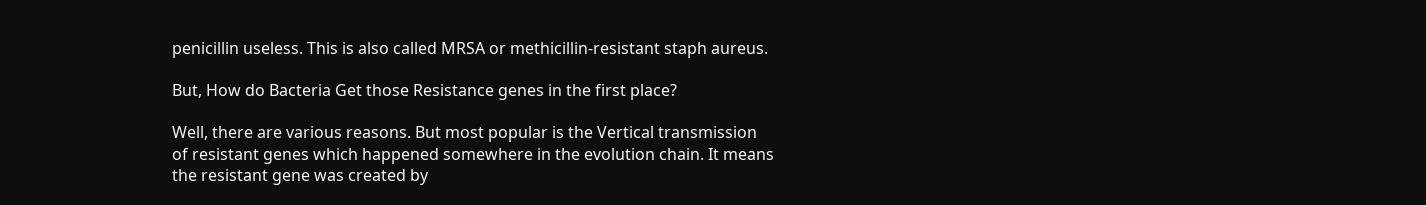penicillin useless. This is also called MRSA or methicillin-resistant staph aureus.

But, How do Bacteria Get those Resistance genes in the first place?

Well, there are various reasons. But most popular is the Vertical transmission of resistant genes which happened somewhere in the evolution chain. It means the resistant gene was created by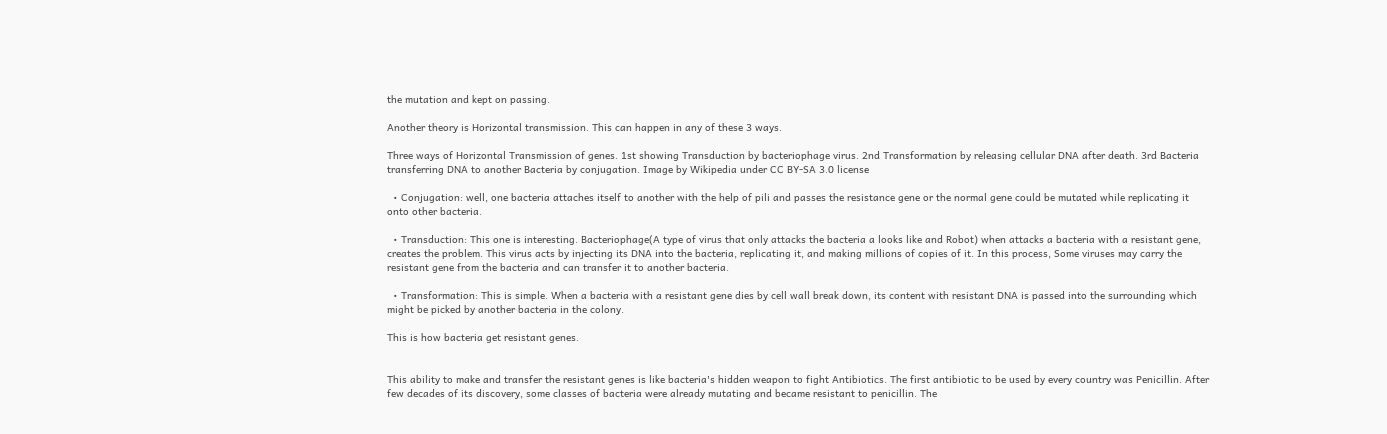the mutation and kept on passing.

Another theory is Horizontal transmission. This can happen in any of these 3 ways.

Three ways of Horizontal Transmission of genes. 1st showing Transduction by bacteriophage virus. 2nd Transformation by releasing cellular DNA after death. 3rd Bacteria transferring DNA to another Bacteria by conjugation. Image by Wikipedia under CC BY-SA 3.0 license

  • Conjugation: well, one bacteria attaches itself to another with the help of pili and passes the resistance gene or the normal gene could be mutated while replicating it onto other bacteria.

  • Transduction: This one is interesting. Bacteriophage(A type of virus that only attacks the bacteria a looks like and Robot) when attacks a bacteria with a resistant gene, creates the problem. This virus acts by injecting its DNA into the bacteria, replicating it, and making millions of copies of it. In this process, Some viruses may carry the resistant gene from the bacteria and can transfer it to another bacteria.

  • Transformation: This is simple. When a bacteria with a resistant gene dies by cell wall break down, its content with resistant DNA is passed into the surrounding which might be picked by another bacteria in the colony.

This is how bacteria get resistant genes.


This ability to make and transfer the resistant genes is like bacteria's hidden weapon to fight Antibiotics. The first antibiotic to be used by every country was Penicillin. After few decades of its discovery, some classes of bacteria were already mutating and became resistant to penicillin. The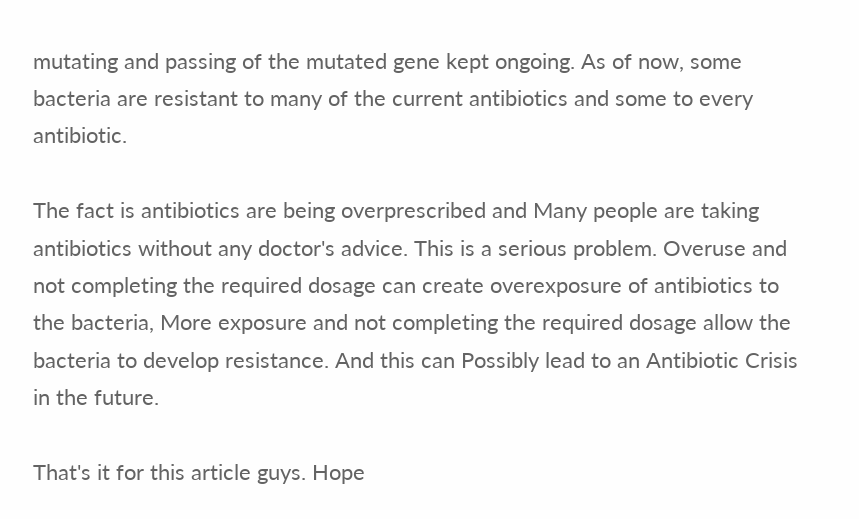mutating and passing of the mutated gene kept ongoing. As of now, some bacteria are resistant to many of the current antibiotics and some to every antibiotic.

The fact is antibiotics are being overprescribed and Many people are taking antibiotics without any doctor's advice. This is a serious problem. Overuse and not completing the required dosage can create overexposure of antibiotics to the bacteria, More exposure and not completing the required dosage allow the bacteria to develop resistance. And this can Possibly lead to an Antibiotic Crisis in the future.

That's it for this article guys. Hope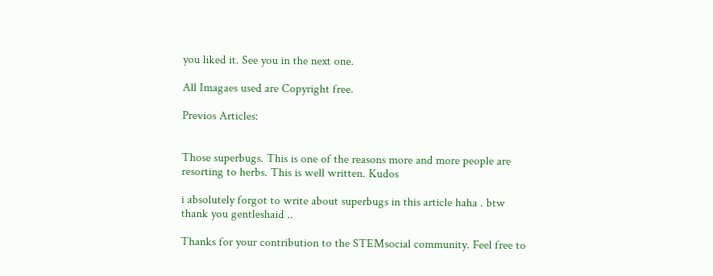you liked it. See you in the next one.

All Imagaes used are Copyright free.

Previos Articles:


Those superbugs. This is one of the reasons more and more people are resorting to herbs. This is well written. Kudos

i absolutely forgot to write about superbugs in this article haha . btw
thank you gentleshaid ..

Thanks for your contribution to the STEMsocial community. Feel free to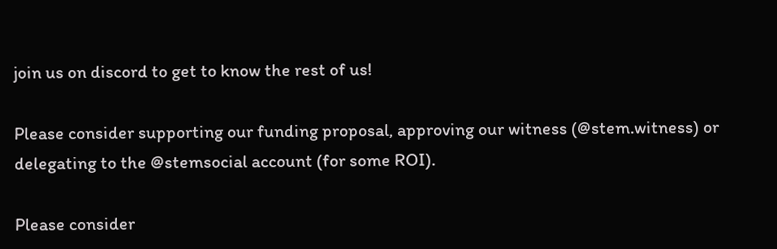join us on discord to get to know the rest of us!

Please consider supporting our funding proposal, approving our witness (@stem.witness) or delegating to the @stemsocial account (for some ROI).

Please consider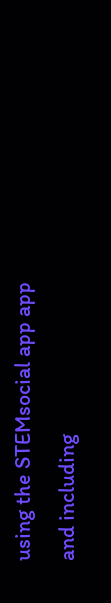using the STEMsocial app app and including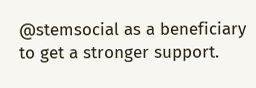@stemsocial as a beneficiary to get a stronger support.